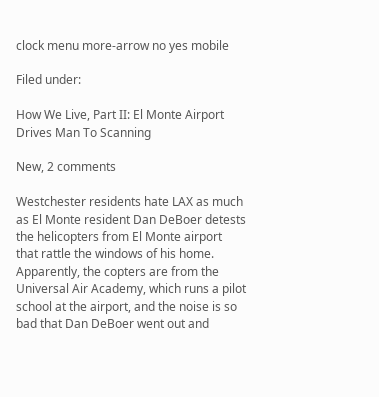clock menu more-arrow no yes mobile

Filed under:

How We Live, Part II: El Monte Airport Drives Man To Scanning

New, 2 comments

Westchester residents hate LAX as much as El Monte resident Dan DeBoer detests the helicopters from El Monte airport that rattle the windows of his home. Apparently, the copters are from the Universal Air Academy, which runs a pilot school at the airport, and the noise is so bad that Dan DeBoer went out and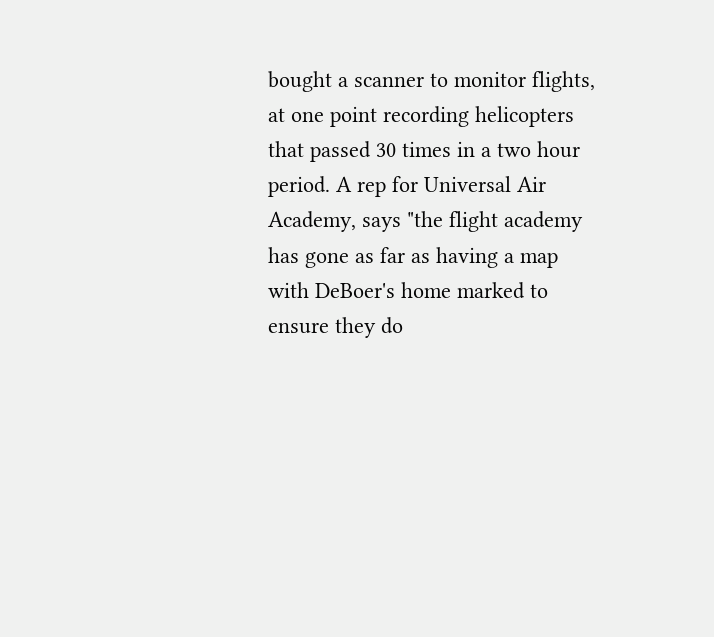bought a scanner to monitor flights, at one point recording helicopters that passed 30 times in a two hour period. A rep for Universal Air Academy, says "the flight academy has gone as far as having a map with DeBoer's home marked to ensure they do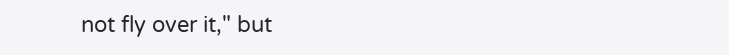not fly over it," but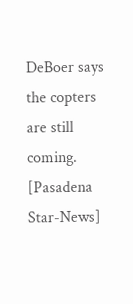DeBoer says the copters are still coming. [Pasadena Star-News]